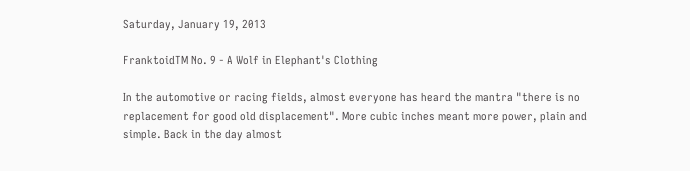Saturday, January 19, 2013

FranktoidTM No. 9 - A Wolf in Elephant's Clothing

In the automotive or racing fields, almost everyone has heard the mantra "there is no replacement for good old displacement". More cubic inches meant more power, plain and simple. Back in the day almost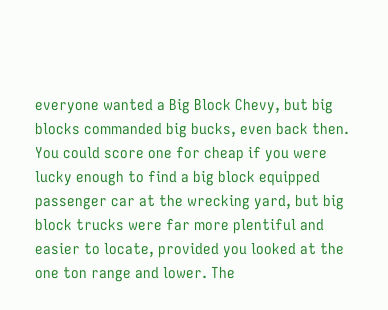everyone wanted a Big Block Chevy, but big blocks commanded big bucks, even back then. You could score one for cheap if you were lucky enough to find a big block equipped passenger car at the wrecking yard, but big block trucks were far more plentiful and easier to locate, provided you looked at the one ton range and lower. The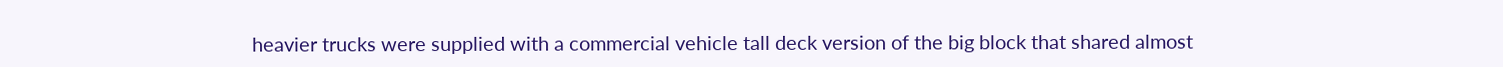heavier trucks were supplied with a commercial vehicle tall deck version of the big block that shared almost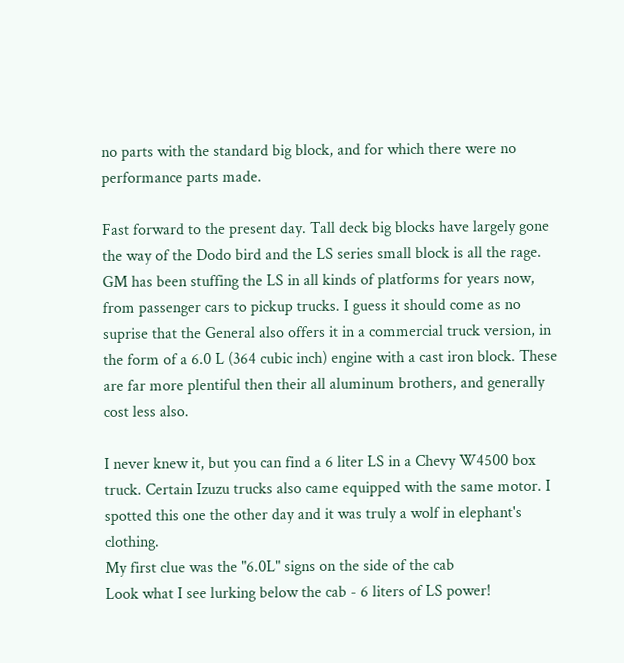no parts with the standard big block, and for which there were no performance parts made.

Fast forward to the present day. Tall deck big blocks have largely gone the way of the Dodo bird and the LS series small block is all the rage. GM has been stuffing the LS in all kinds of platforms for years now, from passenger cars to pickup trucks. I guess it should come as no suprise that the General also offers it in a commercial truck version, in the form of a 6.0 L (364 cubic inch) engine with a cast iron block. These are far more plentiful then their all aluminum brothers, and generally cost less also.

I never knew it, but you can find a 6 liter LS in a Chevy W4500 box truck. Certain Izuzu trucks also came equipped with the same motor. I spotted this one the other day and it was truly a wolf in elephant's clothing.
My first clue was the "6.0L" signs on the side of the cab
Look what I see lurking below the cab - 6 liters of LS power!